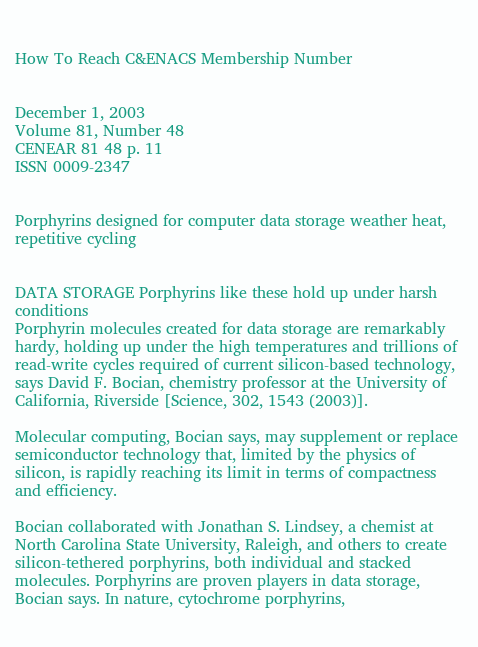How To Reach C&ENACS Membership Number


December 1, 2003
Volume 81, Number 48
CENEAR 81 48 p. 11
ISSN 0009-2347


Porphyrins designed for computer data storage weather heat, repetitive cycling


DATA STORAGE Porphyrins like these hold up under harsh conditions
Porphyrin molecules created for data storage are remarkably hardy, holding up under the high temperatures and trillions of read-write cycles required of current silicon-based technology, says David F. Bocian, chemistry professor at the University of California, Riverside [Science, 302, 1543 (2003)].

Molecular computing, Bocian says, may supplement or replace semiconductor technology that, limited by the physics of silicon, is rapidly reaching its limit in terms of compactness and efficiency.

Bocian collaborated with Jonathan S. Lindsey, a chemist at North Carolina State University, Raleigh, and others to create silicon-tethered porphyrins, both individual and stacked molecules. Porphyrins are proven players in data storage, Bocian says. In nature, cytochrome porphyrins,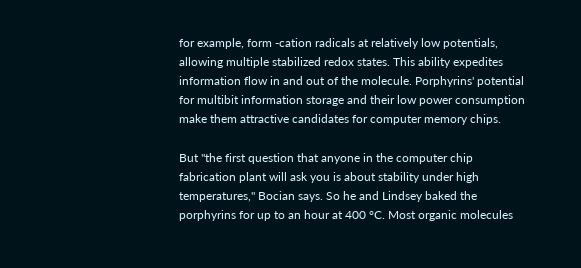for example, form -cation radicals at relatively low potentials, allowing multiple stabilized redox states. This ability expedites information flow in and out of the molecule. Porphyrins' potential for multibit information storage and their low power consumption make them attractive candidates for computer memory chips.

But "the first question that anyone in the computer chip fabrication plant will ask you is about stability under high temperatures," Bocian says. So he and Lindsey baked the porphyrins for up to an hour at 400 °C. Most organic molecules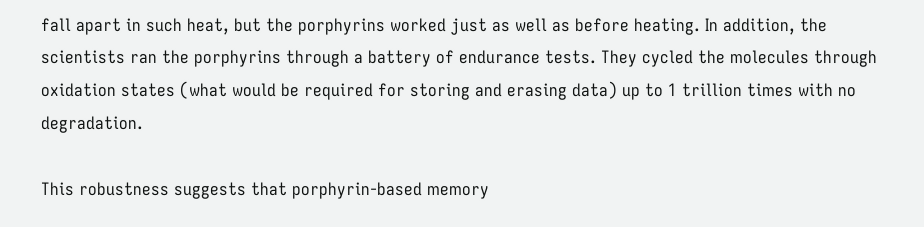fall apart in such heat, but the porphyrins worked just as well as before heating. In addition, the scientists ran the porphyrins through a battery of endurance tests. They cycled the molecules through oxidation states (what would be required for storing and erasing data) up to 1 trillion times with no degradation.

This robustness suggests that porphyrin-based memory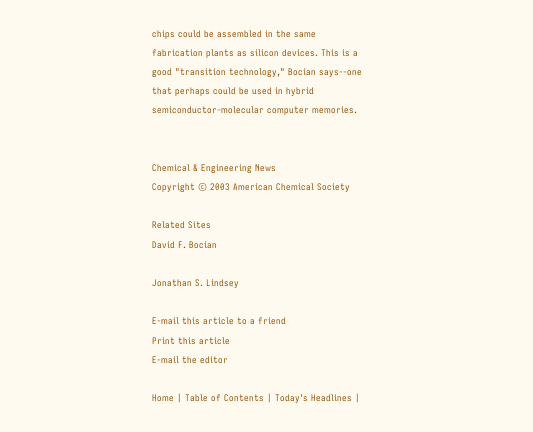chips could be assembled in the same fabrication plants as silicon devices. This is a good "transition technology," Bocian says--one that perhaps could be used in hybrid semiconductor-molecular computer memories.


Chemical & Engineering News
Copyright © 2003 American Chemical Society

Related Sites
David F. Bocian

Jonathan S. Lindsey

E-mail this article to a friend
Print this article
E-mail the editor

Home | Table of Contents | Today's Headlines |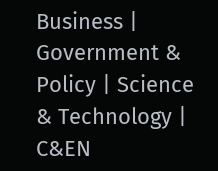Business | Government & Policy | Science & Technology | C&EN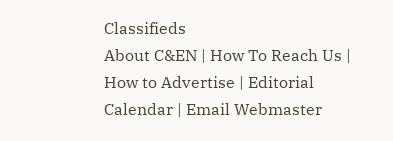Classifieds
About C&EN | How To Reach Us | How to Advertise | Editorial Calendar | Email Webmaster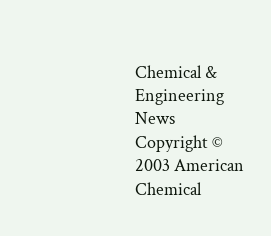Chemical & Engineering News
Copyright © 2003 American Chemical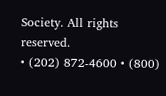Society. All rights reserved.
• (202) 872-4600 • (800)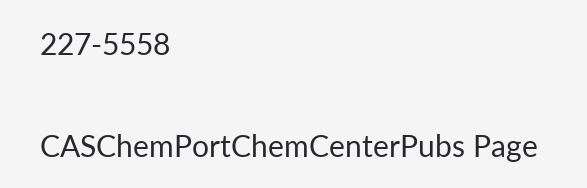227-5558

CASChemPortChemCenterPubs Page